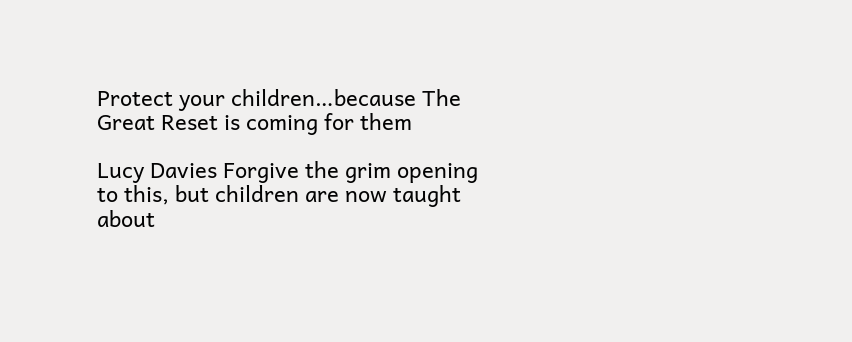Protect your children…because The Great Reset is coming for them

Lucy Davies Forgive the grim opening to this, but children are now taught about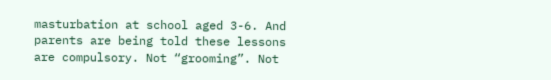masturbation at school aged 3-6. And parents are being told these lessons are compulsory. Not “grooming”. Not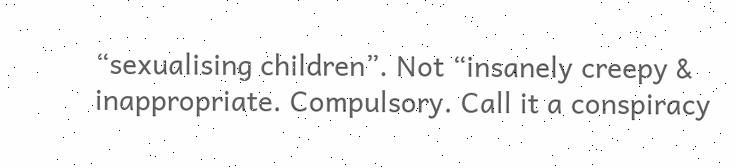“sexualising children”. Not “insanely creepy & inappropriate. Compulsory. Call it a conspiracy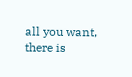all you want, there is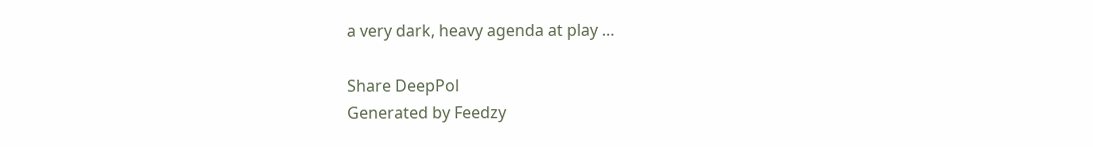a very dark, heavy agenda at play …

Share DeepPol
Generated by Feedzy